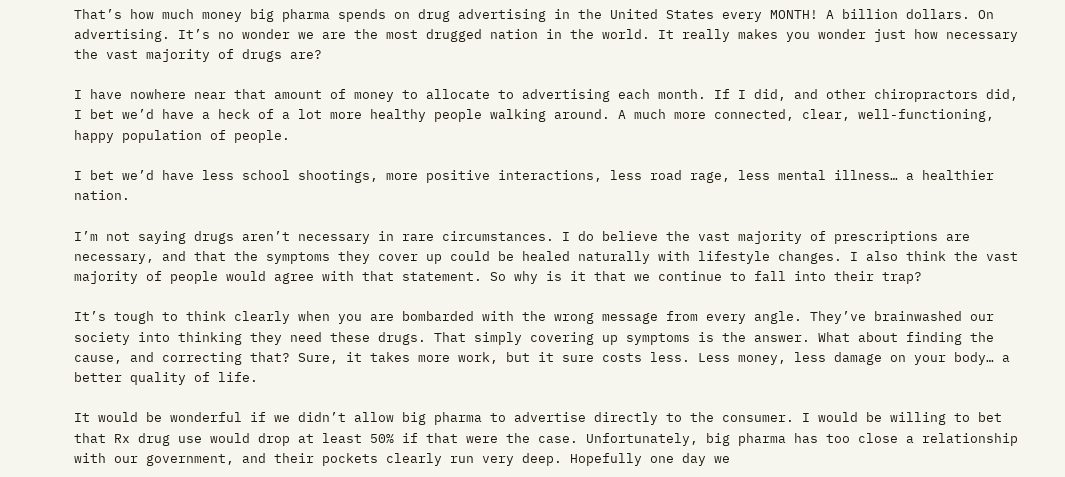That’s how much money big pharma spends on drug advertising in the United States every MONTH! A billion dollars. On advertising. It’s no wonder we are the most drugged nation in the world. It really makes you wonder just how necessary the vast majority of drugs are?

I have nowhere near that amount of money to allocate to advertising each month. If I did, and other chiropractors did, I bet we’d have a heck of a lot more healthy people walking around. A much more connected, clear, well-functioning, happy population of people.

I bet we’d have less school shootings, more positive interactions, less road rage, less mental illness… a healthier nation.

I’m not saying drugs aren’t necessary in rare circumstances. I do believe the vast majority of prescriptions are necessary, and that the symptoms they cover up could be healed naturally with lifestyle changes. I also think the vast majority of people would agree with that statement. So why is it that we continue to fall into their trap?

It’s tough to think clearly when you are bombarded with the wrong message from every angle. They’ve brainwashed our society into thinking they need these drugs. That simply covering up symptoms is the answer. What about finding the cause, and correcting that? Sure, it takes more work, but it sure costs less. Less money, less damage on your body… a better quality of life.

It would be wonderful if we didn’t allow big pharma to advertise directly to the consumer. I would be willing to bet that Rx drug use would drop at least 50% if that were the case. Unfortunately, big pharma has too close a relationship with our government, and their pockets clearly run very deep. Hopefully one day we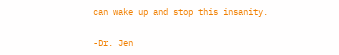can wake up and stop this insanity.

-Dr. Jen